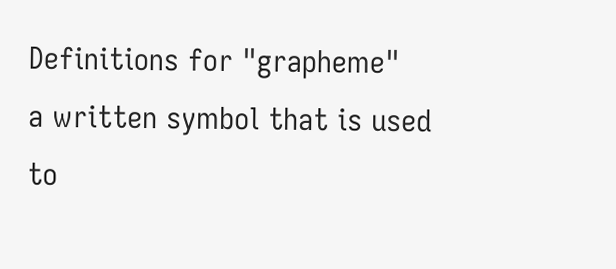Definitions for "grapheme"
a written symbol that is used to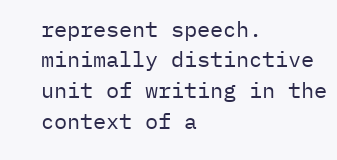represent speech.
minimally distinctive unit of writing in the context of a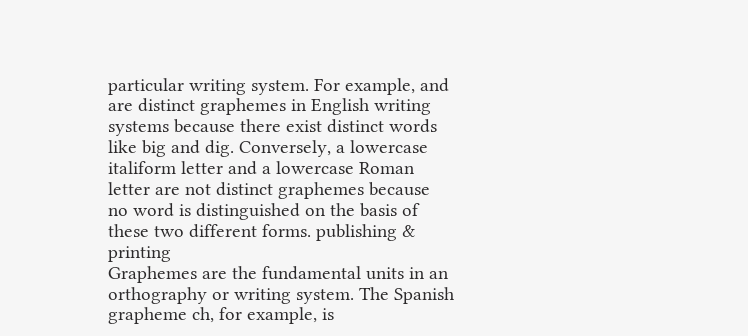particular writing system. For example, and are distinct graphemes in English writing systems because there exist distinct words like big and dig. Conversely, a lowercase italiform letter and a lowercase Roman letter are not distinct graphemes because no word is distinguished on the basis of these two different forms. publishing & printing
Graphemes are the fundamental units in an orthography or writing system. The Spanish grapheme ch, for example, is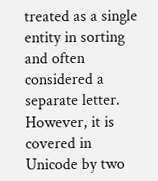treated as a single entity in sorting and often considered a separate letter. However, it is covered in Unicode by two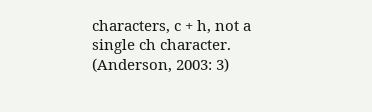characters, c + h, not a single ch character. (Anderson, 2003: 3)